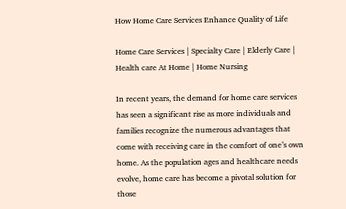How Home Care Services Enhance Quality of Life

Home Care Services | Specialty Care | Elderly Care | Health care At Home | Home Nursing

In recent years, the demand for home care services has seen a significant rise as more individuals and families recognize the numerous advantages that come with receiving care in the comfort of one’s own home. As the population ages and healthcare needs evolve, home care has become a pivotal solution for those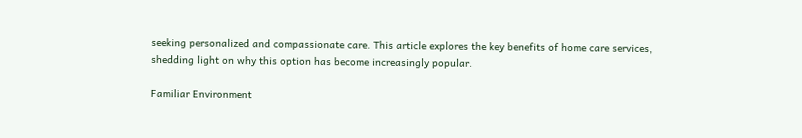seeking personalized and compassionate care. This article explores the key benefits of home care services, shedding light on why this option has become increasingly popular.

Familiar Environment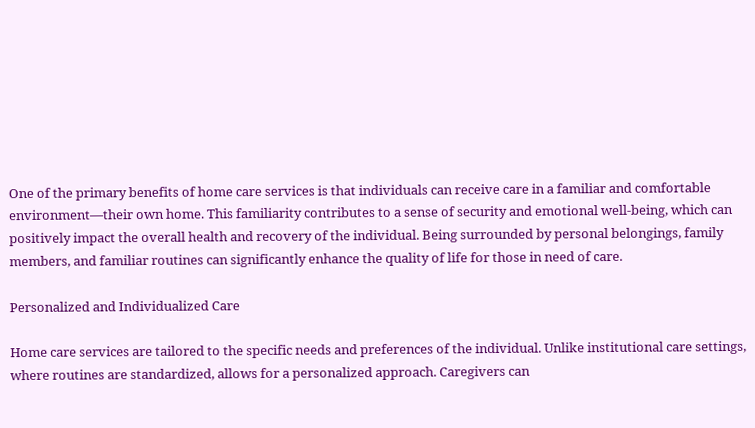One of the primary benefits of home care services is that individuals can receive care in a familiar and comfortable environment—their own home. This familiarity contributes to a sense of security and emotional well-being, which can positively impact the overall health and recovery of the individual. Being surrounded by personal belongings, family members, and familiar routines can significantly enhance the quality of life for those in need of care.

Personalized and Individualized Care

Home care services are tailored to the specific needs and preferences of the individual. Unlike institutional care settings, where routines are standardized, allows for a personalized approach. Caregivers can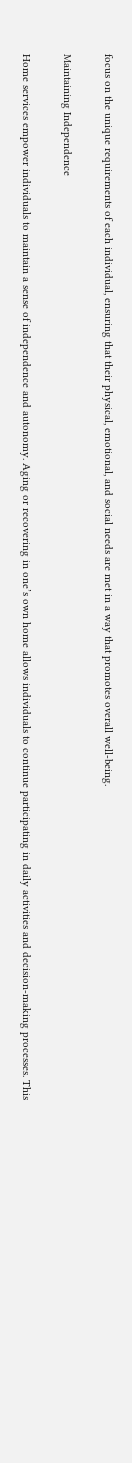focus on the unique requirements of each individual, ensuring that their physical, emotional, and social needs are met in a way that promotes overall well-being.

Maintaining Independence

Home services empower individuals to maintain a sense of independence and autonomy. Aging or recovering in one’s own home allows individuals to continue participating in daily activities and decision-making processes. This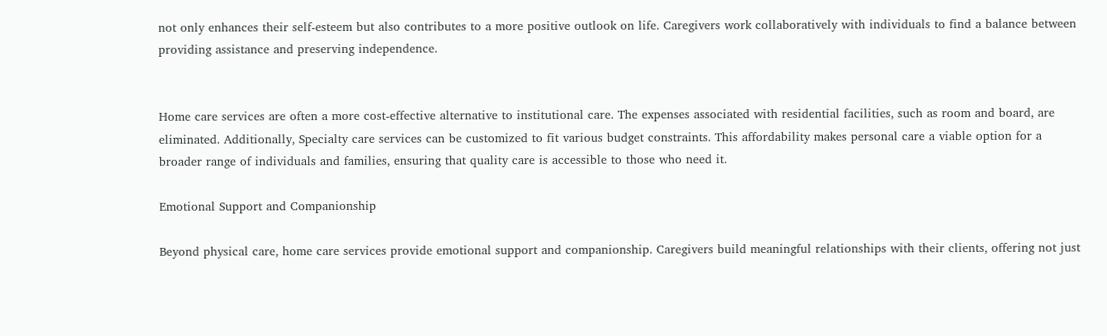not only enhances their self-esteem but also contributes to a more positive outlook on life. Caregivers work collaboratively with individuals to find a balance between providing assistance and preserving independence.


Home care services are often a more cost-effective alternative to institutional care. The expenses associated with residential facilities, such as room and board, are eliminated. Additionally, Specialty care services can be customized to fit various budget constraints. This affordability makes personal care a viable option for a broader range of individuals and families, ensuring that quality care is accessible to those who need it.

Emotional Support and Companionship

Beyond physical care, home care services provide emotional support and companionship. Caregivers build meaningful relationships with their clients, offering not just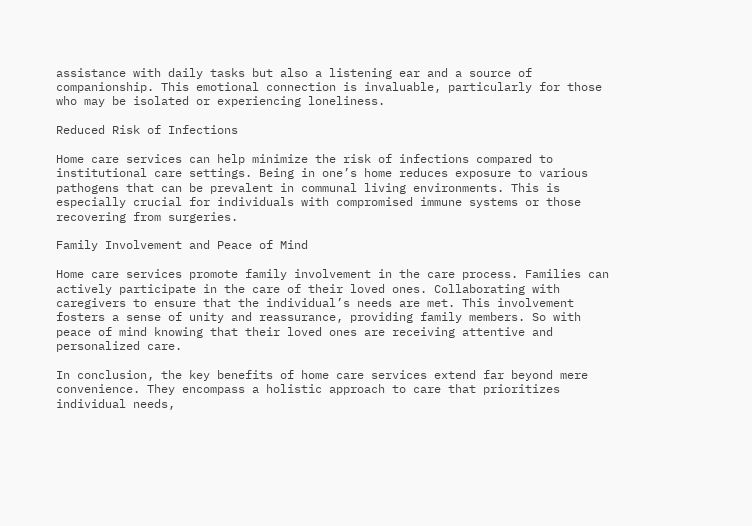assistance with daily tasks but also a listening ear and a source of companionship. This emotional connection is invaluable, particularly for those who may be isolated or experiencing loneliness.

Reduced Risk of Infections

Home care services can help minimize the risk of infections compared to institutional care settings. Being in one’s home reduces exposure to various pathogens that can be prevalent in communal living environments. This is especially crucial for individuals with compromised immune systems or those recovering from surgeries.

Family Involvement and Peace of Mind

Home care services promote family involvement in the care process. Families can actively participate in the care of their loved ones. Collaborating with caregivers to ensure that the individual’s needs are met. This involvement fosters a sense of unity and reassurance, providing family members. So with peace of mind knowing that their loved ones are receiving attentive and personalized care.

In conclusion, the key benefits of home care services extend far beyond mere convenience. They encompass a holistic approach to care that prioritizes individual needs,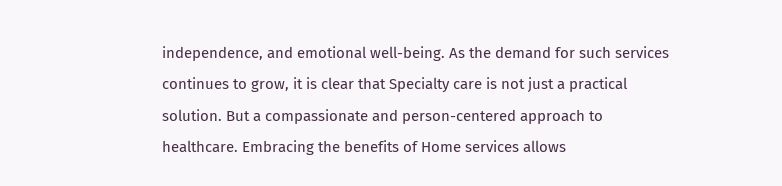independence, and emotional well-being. As the demand for such services continues to grow, it is clear that Specialty care is not just a practical solution. But a compassionate and person-centered approach to healthcare. Embracing the benefits of Home services allows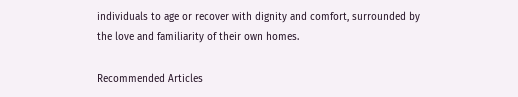individuals to age or recover with dignity and comfort, surrounded by the love and familiarity of their own homes.

Recommended Articles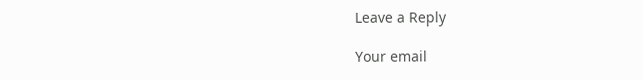Leave a Reply

Your email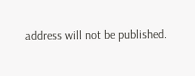address will not be published.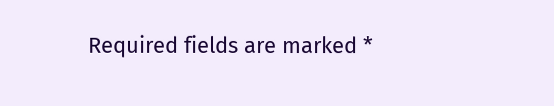Required fields are marked *